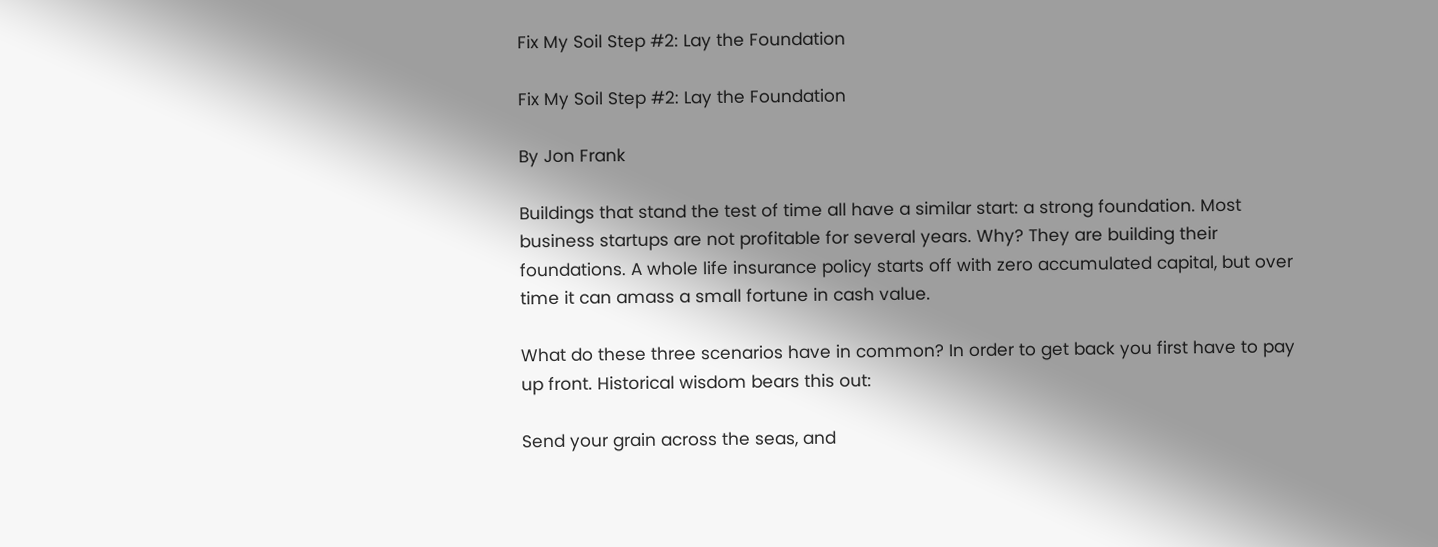Fix My Soil Step #2: Lay the Foundation

Fix My Soil Step #2: Lay the Foundation

By Jon Frank

Buildings that stand the test of time all have a similar start: a strong foundation. Most business startups are not profitable for several years. Why? They are building their foundations. A whole life insurance policy starts off with zero accumulated capital, but over time it can amass a small fortune in cash value.

What do these three scenarios have in common? In order to get back you first have to pay up front. Historical wisdom bears this out:

Send your grain across the seas, and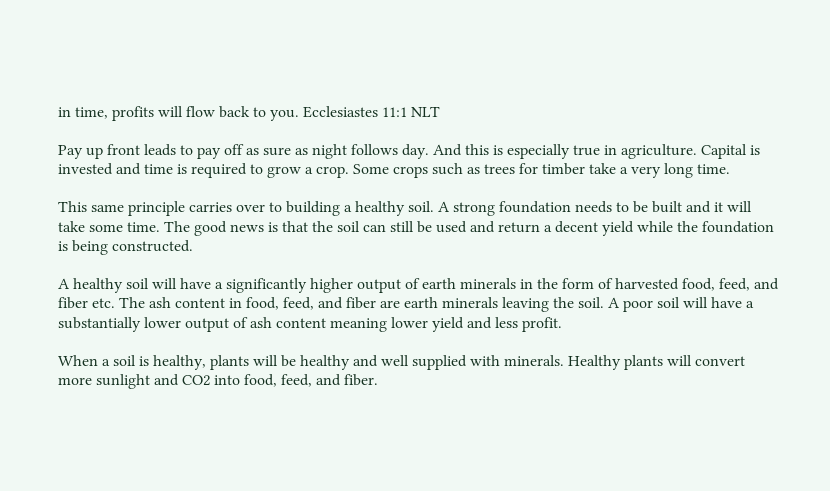in time, profits will flow back to you. Ecclesiastes 11:1 NLT

Pay up front leads to pay off as sure as night follows day. And this is especially true in agriculture. Capital is invested and time is required to grow a crop. Some crops such as trees for timber take a very long time.

This same principle carries over to building a healthy soil. A strong foundation needs to be built and it will take some time. The good news is that the soil can still be used and return a decent yield while the foundation is being constructed.

A healthy soil will have a significantly higher output of earth minerals in the form of harvested food, feed, and fiber etc. The ash content in food, feed, and fiber are earth minerals leaving the soil. A poor soil will have a substantially lower output of ash content meaning lower yield and less profit.

When a soil is healthy, plants will be healthy and well supplied with minerals. Healthy plants will convert more sunlight and CO2 into food, feed, and fiber.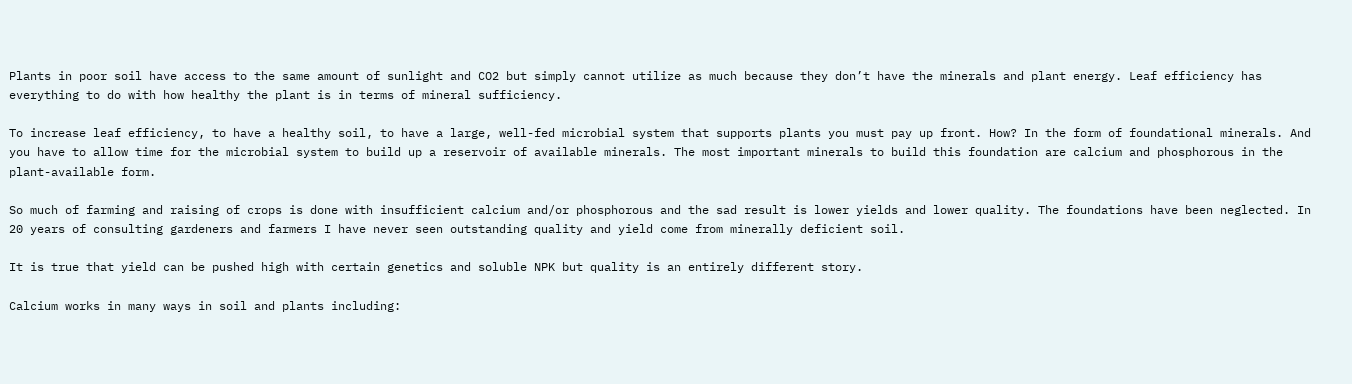Plants in poor soil have access to the same amount of sunlight and CO2 but simply cannot utilize as much because they don’t have the minerals and plant energy. Leaf efficiency has everything to do with how healthy the plant is in terms of mineral sufficiency.

To increase leaf efficiency, to have a healthy soil, to have a large, well-fed microbial system that supports plants you must pay up front. How? In the form of foundational minerals. And you have to allow time for the microbial system to build up a reservoir of available minerals. The most important minerals to build this foundation are calcium and phosphorous in the plant-available form.

So much of farming and raising of crops is done with insufficient calcium and/or phosphorous and the sad result is lower yields and lower quality. The foundations have been neglected. In 20 years of consulting gardeners and farmers I have never seen outstanding quality and yield come from minerally deficient soil.

It is true that yield can be pushed high with certain genetics and soluble NPK but quality is an entirely different story.

Calcium works in many ways in soil and plants including: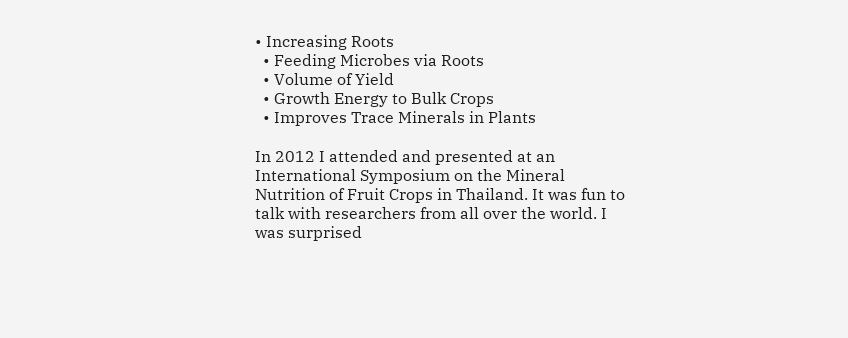• Increasing Roots
  • Feeding Microbes via Roots
  • Volume of Yield
  • Growth Energy to Bulk Crops
  • Improves Trace Minerals in Plants

In 2012 I attended and presented at an International Symposium on the Mineral Nutrition of Fruit Crops in Thailand. It was fun to talk with researchers from all over the world. I was surprised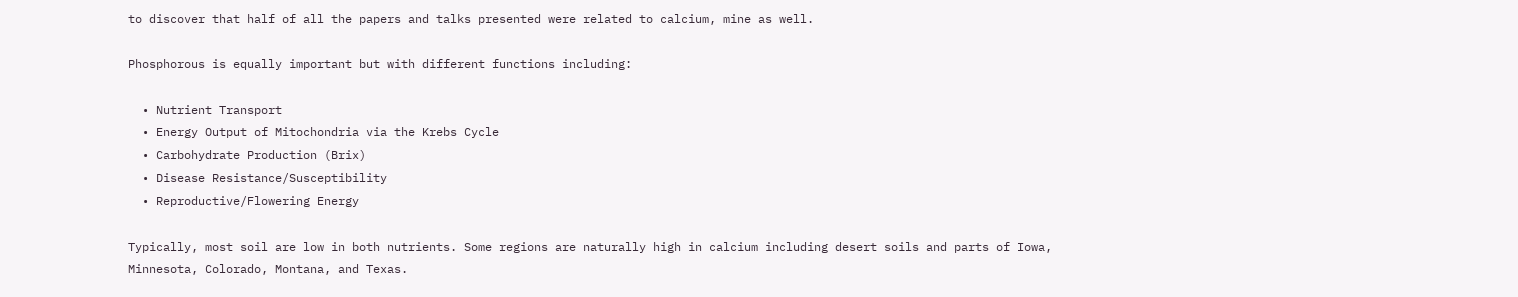to discover that half of all the papers and talks presented were related to calcium, mine as well.

Phosphorous is equally important but with different functions including:

  • Nutrient Transport
  • Energy Output of Mitochondria via the Krebs Cycle
  • Carbohydrate Production (Brix)
  • Disease Resistance/Susceptibility
  • Reproductive/Flowering Energy

Typically, most soil are low in both nutrients. Some regions are naturally high in calcium including desert soils and parts of Iowa, Minnesota, Colorado, Montana, and Texas.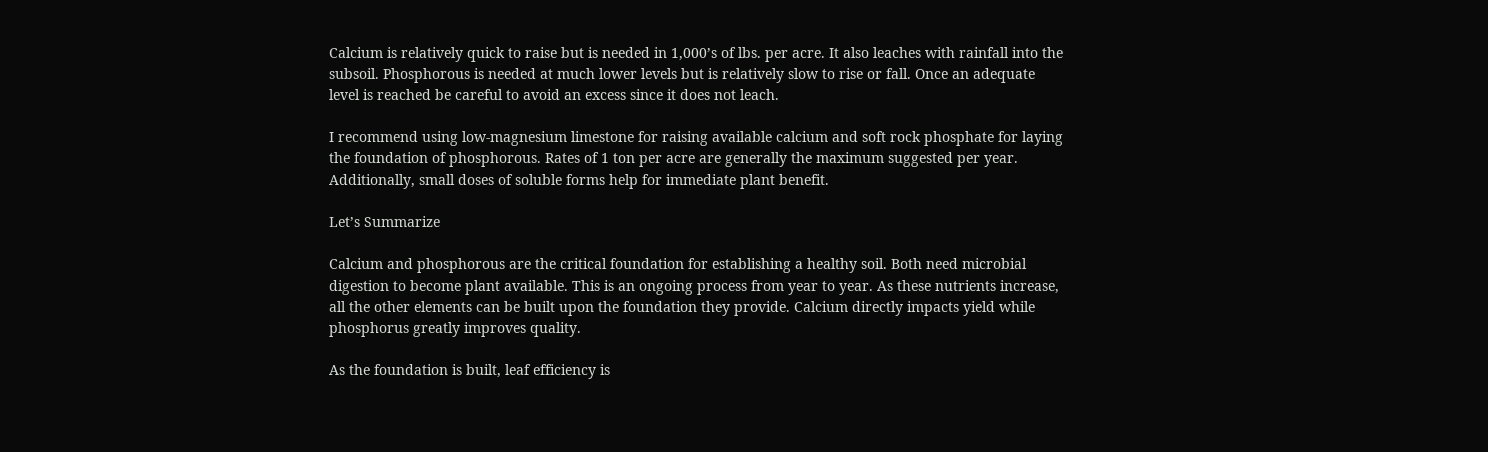Calcium is relatively quick to raise but is needed in 1,000’s of lbs. per acre. It also leaches with rainfall into the subsoil. Phosphorous is needed at much lower levels but is relatively slow to rise or fall. Once an adequate level is reached be careful to avoid an excess since it does not leach.

I recommend using low-magnesium limestone for raising available calcium and soft rock phosphate for laying the foundation of phosphorous. Rates of 1 ton per acre are generally the maximum suggested per year. Additionally, small doses of soluble forms help for immediate plant benefit.

Let’s Summarize

Calcium and phosphorous are the critical foundation for establishing a healthy soil. Both need microbial digestion to become plant available. This is an ongoing process from year to year. As these nutrients increase, all the other elements can be built upon the foundation they provide. Calcium directly impacts yield while phosphorus greatly improves quality.

As the foundation is built, leaf efficiency is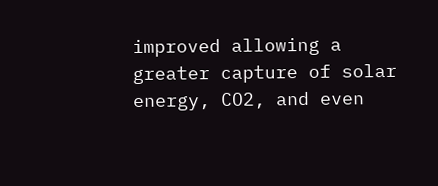improved allowing a greater capture of solar energy, CO2, and even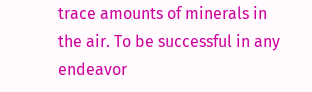trace amounts of minerals in the air. To be successful in any endeavor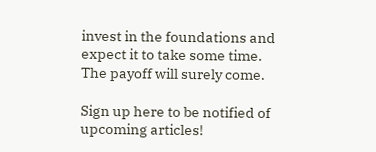invest in the foundations and expect it to take some time. The payoff will surely come.

Sign up here to be notified of upcoming articles!